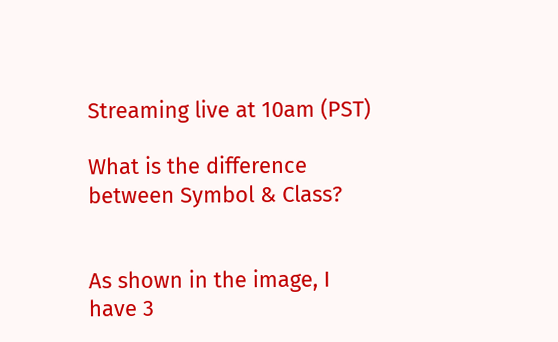Streaming live at 10am (PST)

What is the difference between Symbol & Class?


As shown in the image, I have 3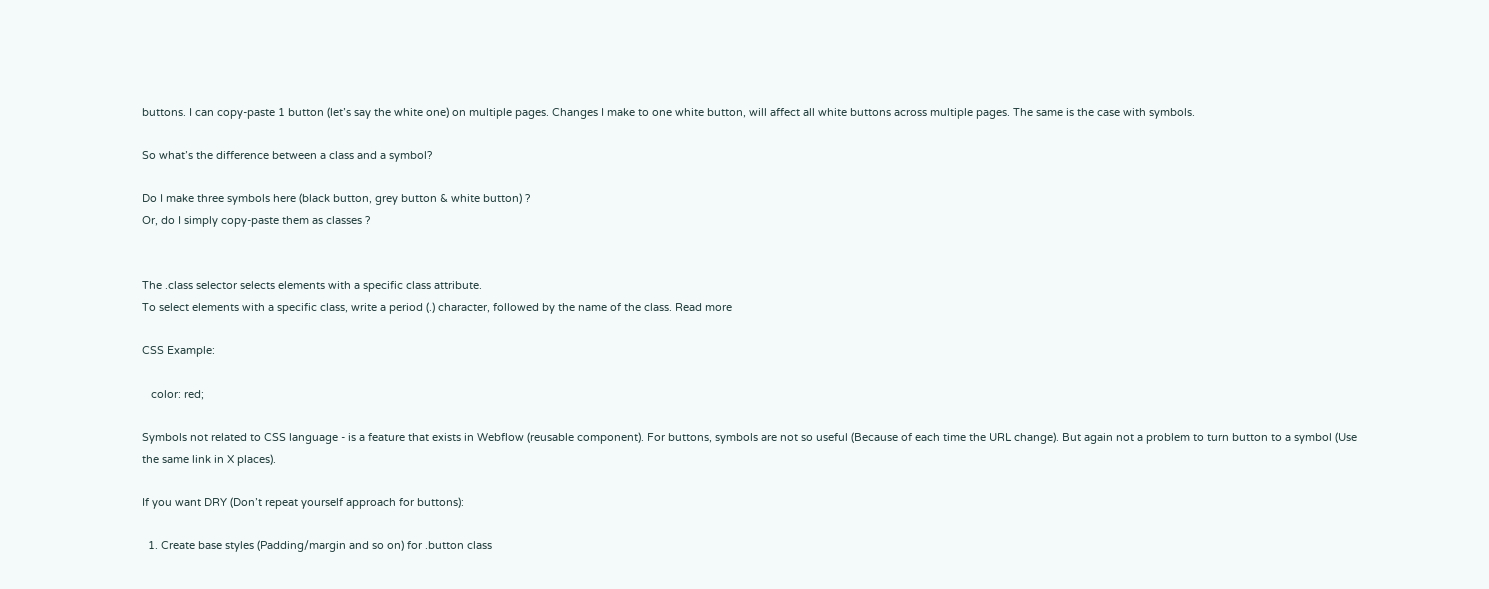buttons. I can copy-paste 1 button (let’s say the white one) on multiple pages. Changes I make to one white button, will affect all white buttons across multiple pages. The same is the case with symbols.

So what’s the difference between a class and a symbol?

Do I make three symbols here (black button, grey button & white button) ?
Or, do I simply copy-paste them as classes ?


The .class selector selects elements with a specific class attribute.
To select elements with a specific class, write a period (.) character, followed by the name of the class. Read more

CSS Example:

   color: red;

Symbols not related to CSS language - is a feature that exists in Webflow (reusable component). For buttons, symbols are not so useful (Because of each time the URL change). But again not a problem to turn button to a symbol (Use the same link in X places).

If you want DRY (Don’t repeat yourself approach for buttons):

  1. Create base styles (Padding/margin and so on) for .button class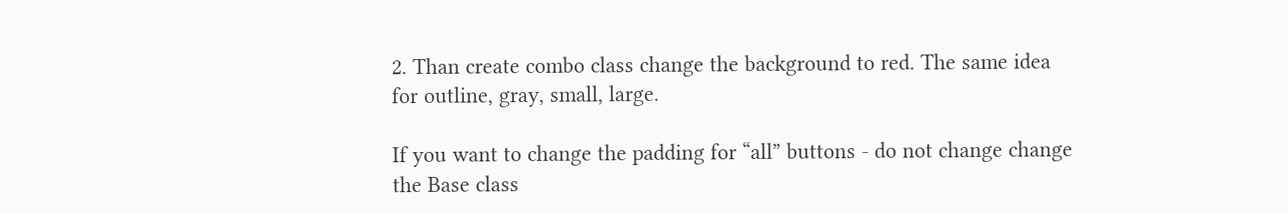2. Than create combo class change the background to red. The same idea for outline, gray, small, large.

If you want to change the padding for “all” buttons - do not change change the Base class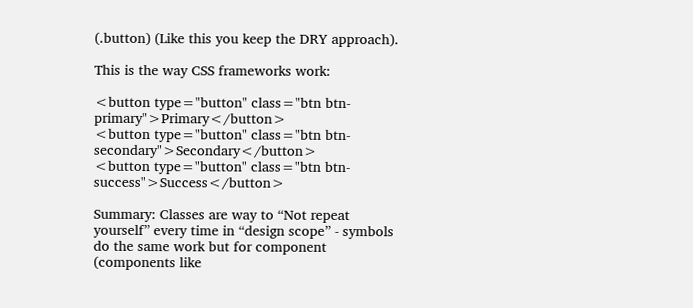(.button) (Like this you keep the DRY approach).

This is the way CSS frameworks work:

<button type="button" class="btn btn-primary">Primary</button>
<button type="button" class="btn btn-secondary">Secondary</button>
<button type="button" class="btn btn-success">Success</button>

Summary: Classes are way to “Not repeat yourself” every time in “design scope” - symbols do the same work but for component (components like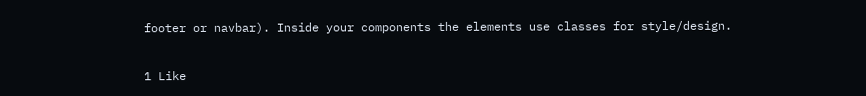footer or navbar). Inside your components the elements use classes for style/design.

1 Like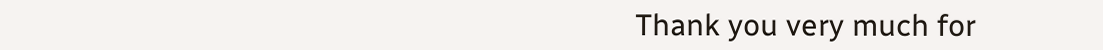Thank you very much for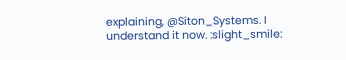explaining, @Siton_Systems. I understand it now. :slight_smile: